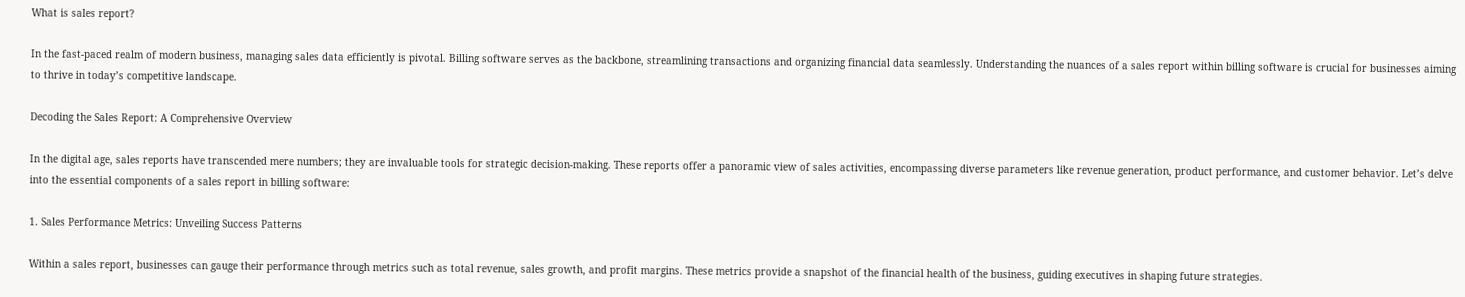What is sales report?

In the fast-paced realm of modern business, managing sales data efficiently is pivotal. Billing software serves as the backbone, streamlining transactions and organizing financial data seamlessly. Understanding the nuances of a sales report within billing software is crucial for businesses aiming to thrive in today’s competitive landscape.

Decoding the Sales Report: A Comprehensive Overview

In the digital age, sales reports have transcended mere numbers; they are invaluable tools for strategic decision-making. These reports offer a panoramic view of sales activities, encompassing diverse parameters like revenue generation, product performance, and customer behavior. Let’s delve into the essential components of a sales report in billing software:

1. Sales Performance Metrics: Unveiling Success Patterns

Within a sales report, businesses can gauge their performance through metrics such as total revenue, sales growth, and profit margins. These metrics provide a snapshot of the financial health of the business, guiding executives in shaping future strategies.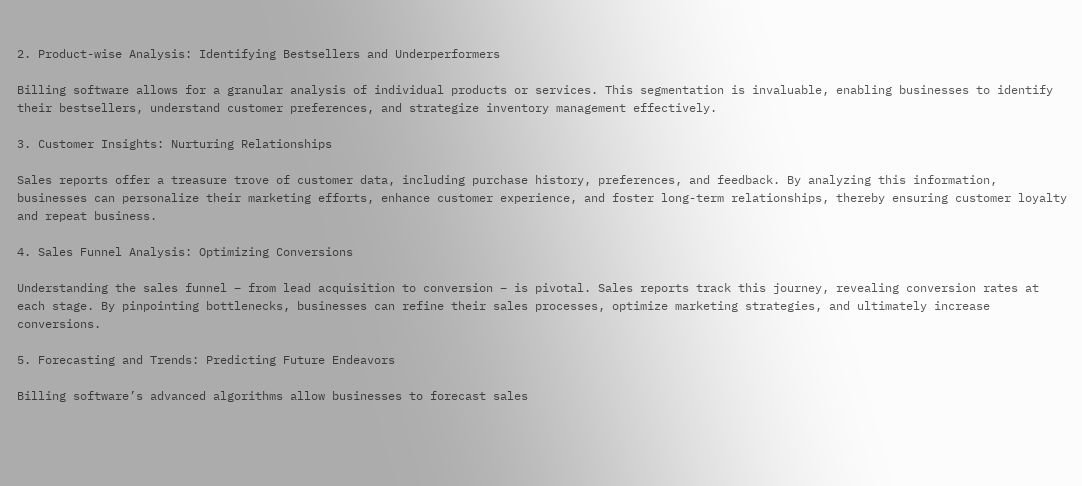2. Product-wise Analysis: Identifying Bestsellers and Underperformers

Billing software allows for a granular analysis of individual products or services. This segmentation is invaluable, enabling businesses to identify their bestsellers, understand customer preferences, and strategize inventory management effectively.

3. Customer Insights: Nurturing Relationships

Sales reports offer a treasure trove of customer data, including purchase history, preferences, and feedback. By analyzing this information, businesses can personalize their marketing efforts, enhance customer experience, and foster long-term relationships, thereby ensuring customer loyalty and repeat business.

4. Sales Funnel Analysis: Optimizing Conversions

Understanding the sales funnel – from lead acquisition to conversion – is pivotal. Sales reports track this journey, revealing conversion rates at each stage. By pinpointing bottlenecks, businesses can refine their sales processes, optimize marketing strategies, and ultimately increase conversions.

5. Forecasting and Trends: Predicting Future Endeavors

Billing software’s advanced algorithms allow businesses to forecast sales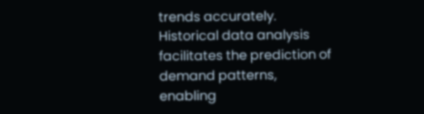trends accurately. Historical data analysis facilitates the prediction of demand patterns, enabling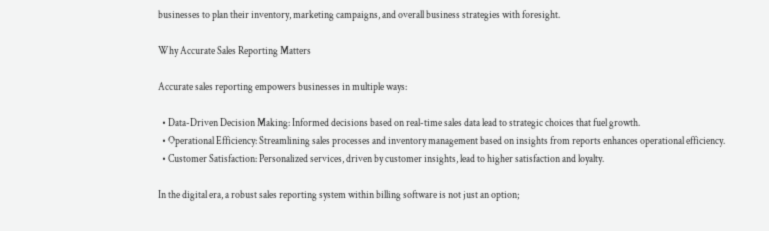businesses to plan their inventory, marketing campaigns, and overall business strategies with foresight.

Why Accurate Sales Reporting Matters

Accurate sales reporting empowers businesses in multiple ways:

  • Data-Driven Decision Making: Informed decisions based on real-time sales data lead to strategic choices that fuel growth.
  • Operational Efficiency: Streamlining sales processes and inventory management based on insights from reports enhances operational efficiency.
  • Customer Satisfaction: Personalized services, driven by customer insights, lead to higher satisfaction and loyalty.

In the digital era, a robust sales reporting system within billing software is not just an option;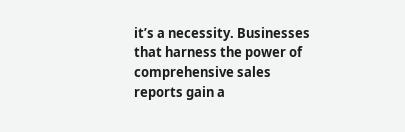it’s a necessity. Businesses that harness the power of comprehensive sales reports gain a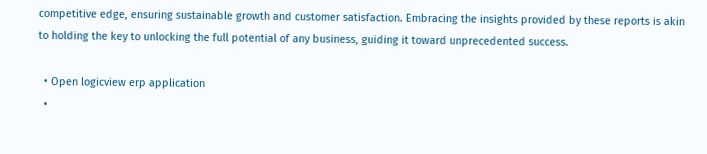competitive edge, ensuring sustainable growth and customer satisfaction. Embracing the insights provided by these reports is akin to holding the key to unlocking the full potential of any business, guiding it toward unprecedented success.

  • Open logicview erp application
  •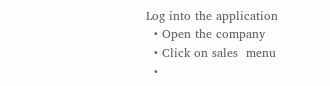Log into the application
  • Open the company
  • Click on sales  menu
  •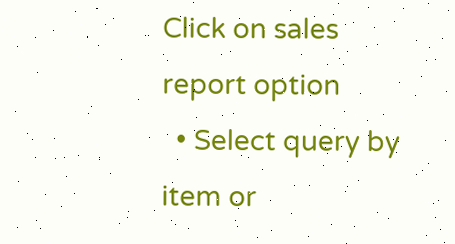Click on sales report option
  • Select query by item or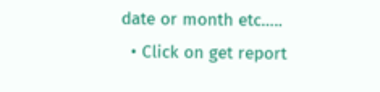date or month etc…..
  • Click on get report